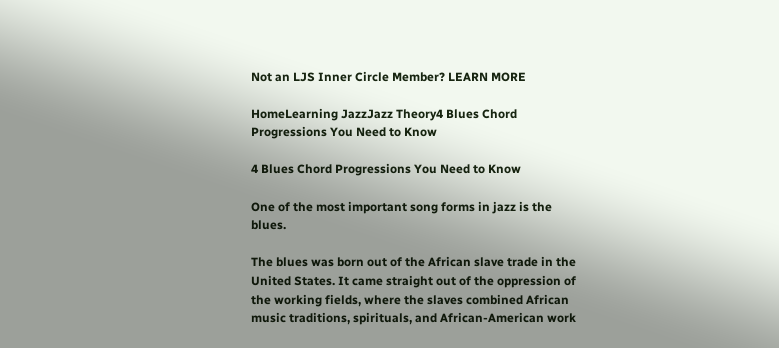Not an LJS Inner Circle Member? LEARN MORE

HomeLearning JazzJazz Theory4 Blues Chord Progressions You Need to Know

4 Blues Chord Progressions You Need to Know

One of the most important song forms in jazz is the blues.

The blues was born out of the African slave trade in the United States. It came straight out of the oppression of the working fields, where the slaves combined African music traditions, spirituals, and African-American work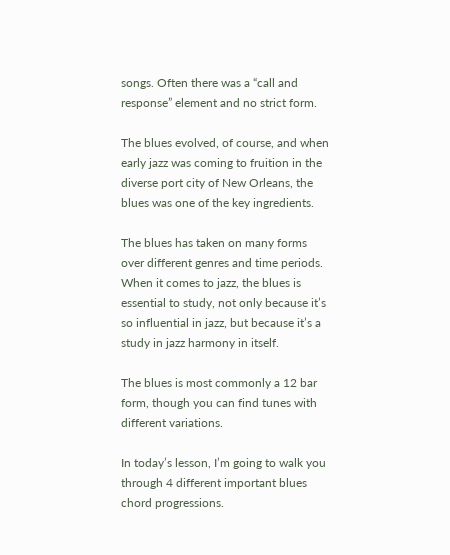songs. Often there was a “call and response” element and no strict form.

The blues evolved, of course, and when early jazz was coming to fruition in the diverse port city of New Orleans, the blues was one of the key ingredients.

The blues has taken on many forms over different genres and time periods. When it comes to jazz, the blues is essential to study, not only because it’s so influential in jazz, but because it’s a study in jazz harmony in itself.

The blues is most commonly a 12 bar form, though you can find tunes with different variations.

In today’s lesson, I’m going to walk you through 4 different important blues chord progressions.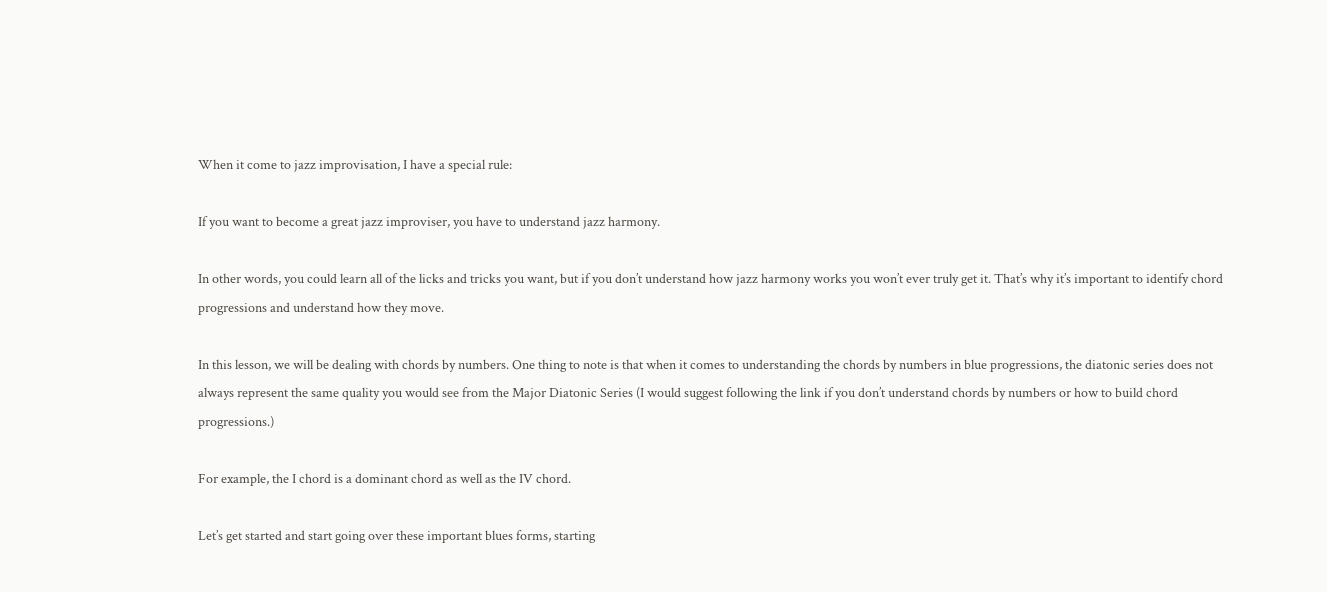When it come to jazz improvisation, I have a special rule:

If you want to become a great jazz improviser, you have to understand jazz harmony.

In other words, you could learn all of the licks and tricks you want, but if you don’t understand how jazz harmony works you won’t ever truly get it. That’s why it’s important to identify chord progressions and understand how they move.

In this lesson, we will be dealing with chords by numbers. One thing to note is that when it comes to understanding the chords by numbers in blue progressions, the diatonic series does not always represent the same quality you would see from the Major Diatonic Series (I would suggest following the link if you don’t understand chords by numbers or how to build chord progressions.)

For example, the I chord is a dominant chord as well as the IV chord.

Let’s get started and start going over these important blues forms, starting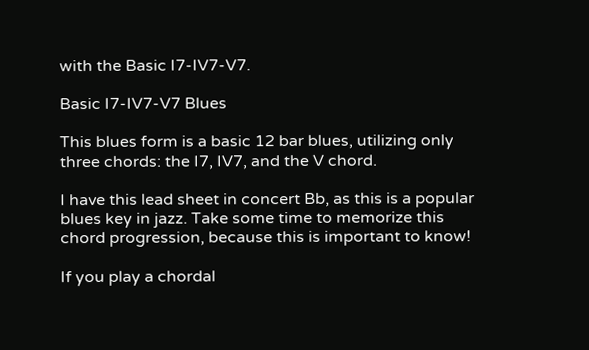with the Basic I7-IV7-V7.

Basic I7-IV7-V7 Blues

This blues form is a basic 12 bar blues, utilizing only three chords: the I7, IV7, and the V chord.

I have this lead sheet in concert Bb, as this is a popular blues key in jazz. Take some time to memorize this chord progression, because this is important to know!

If you play a chordal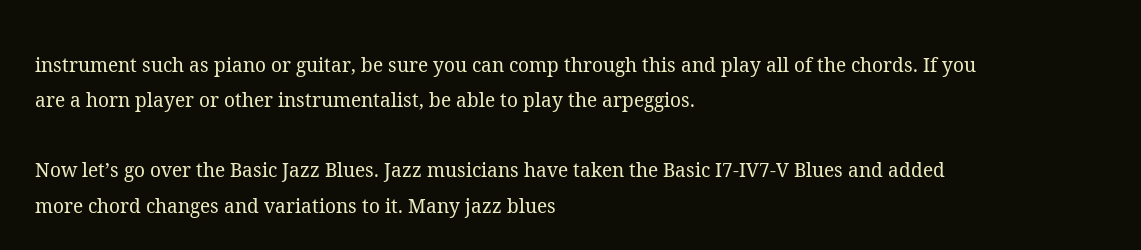instrument such as piano or guitar, be sure you can comp through this and play all of the chords. If you are a horn player or other instrumentalist, be able to play the arpeggios.

Now let’s go over the Basic Jazz Blues. Jazz musicians have taken the Basic I7-IV7-V Blues and added more chord changes and variations to it. Many jazz blues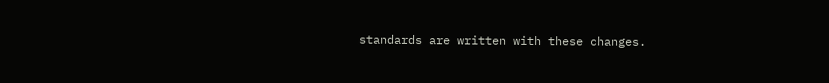standards are written with these changes.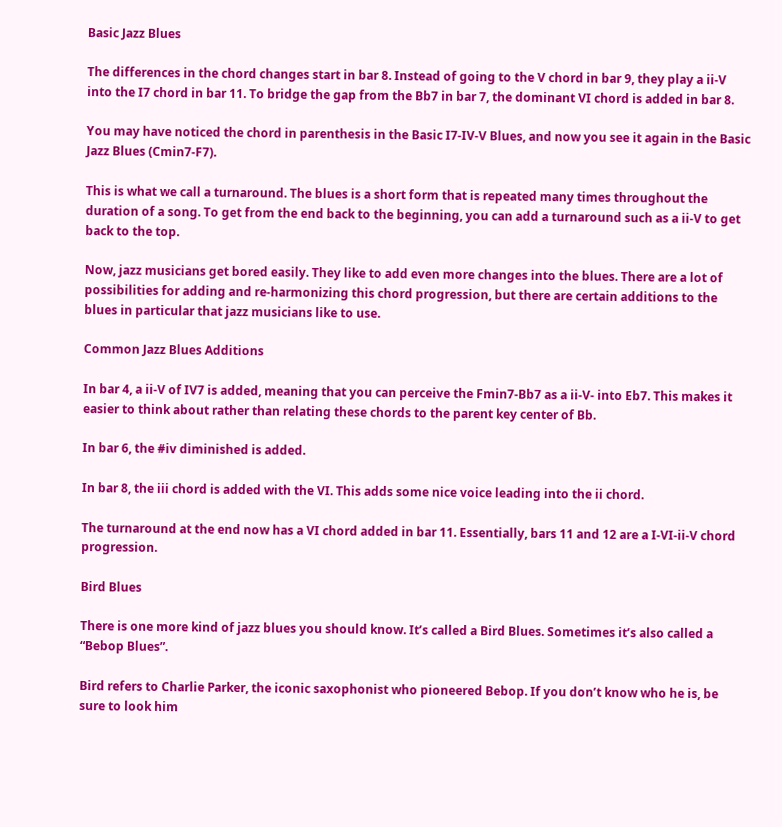Basic Jazz Blues

The differences in the chord changes start in bar 8. Instead of going to the V chord in bar 9, they play a ii-V into the I7 chord in bar 11. To bridge the gap from the Bb7 in bar 7, the dominant VI chord is added in bar 8.

You may have noticed the chord in parenthesis in the Basic I7-IV-V Blues, and now you see it again in the Basic Jazz Blues (Cmin7-F7).

This is what we call a turnaround. The blues is a short form that is repeated many times throughout the duration of a song. To get from the end back to the beginning, you can add a turnaround such as a ii-V to get back to the top.

Now, jazz musicians get bored easily. They like to add even more changes into the blues. There are a lot of possibilities for adding and re-harmonizing this chord progression, but there are certain additions to the blues in particular that jazz musicians like to use.

Common Jazz Blues Additions

In bar 4, a ii-V of IV7 is added, meaning that you can perceive the Fmin7-Bb7 as a ii-V- into Eb7. This makes it easier to think about rather than relating these chords to the parent key center of Bb.

In bar 6, the #iv diminished is added.

In bar 8, the iii chord is added with the VI. This adds some nice voice leading into the ii chord.

The turnaround at the end now has a VI chord added in bar 11. Essentially, bars 11 and 12 are a I-VI-ii-V chord progression.

Bird Blues

There is one more kind of jazz blues you should know. It’s called a Bird Blues. Sometimes it’s also called a “Bebop Blues”.

Bird refers to Charlie Parker, the iconic saxophonist who pioneered Bebop. If you don’t know who he is, be sure to look him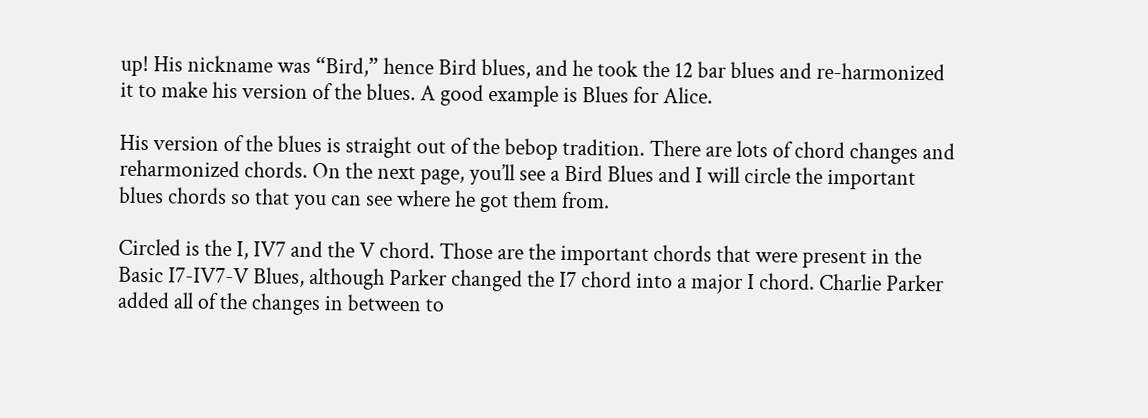up! His nickname was “Bird,” hence Bird blues, and he took the 12 bar blues and re-harmonized it to make his version of the blues. A good example is Blues for Alice.

His version of the blues is straight out of the bebop tradition. There are lots of chord changes and reharmonized chords. On the next page, you’ll see a Bird Blues and I will circle the important blues chords so that you can see where he got them from.

Circled is the I, IV7 and the V chord. Those are the important chords that were present in the Basic I7-IV7-V Blues, although Parker changed the I7 chord into a major I chord. Charlie Parker added all of the changes in between to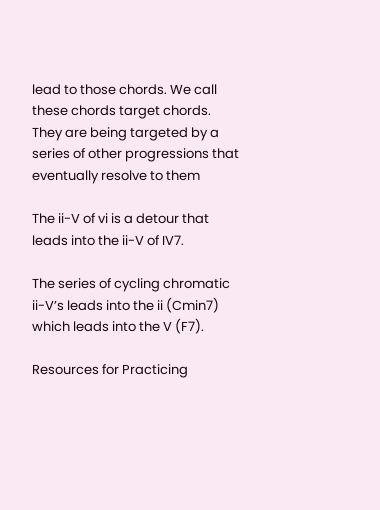lead to those chords. We call these chords target chords. They are being targeted by a series of other progressions that eventually resolve to them

The ii-V of vi is a detour that leads into the ii-V of IV7.

The series of cycling chromatic ii-V’s leads into the ii (Cmin7) which leads into the V (F7).

Resources for Practicing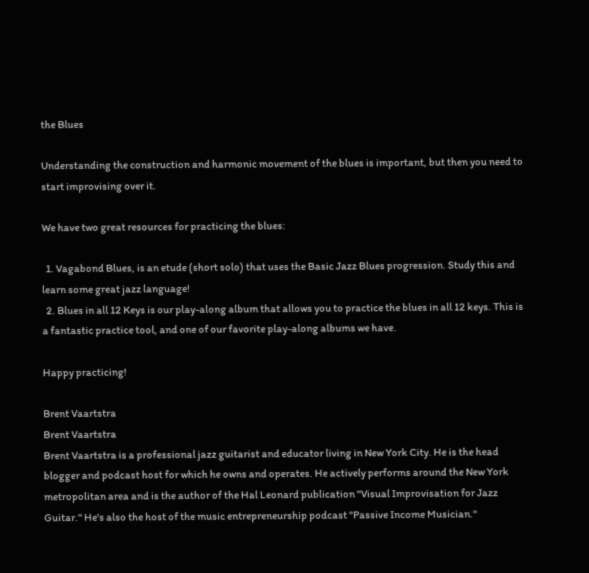the Blues

Understanding the construction and harmonic movement of the blues is important, but then you need to start improvising over it.

We have two great resources for practicing the blues:

  1. Vagabond Blues, is an etude (short solo) that uses the Basic Jazz Blues progression. Study this and learn some great jazz language!
  2. Blues in all 12 Keys is our play-along album that allows you to practice the blues in all 12 keys. This is a fantastic practice tool, and one of our favorite play-along albums we have.

Happy practicing!

Brent Vaartstra
Brent Vaartstra
Brent Vaartstra is a professional jazz guitarist and educator living in New York City. He is the head blogger and podcast host for which he owns and operates. He actively performs around the New York metropolitan area and is the author of the Hal Leonard publication "Visual Improvisation for Jazz Guitar." He's also the host of the music entrepreneurship podcast "Passive Income Musician."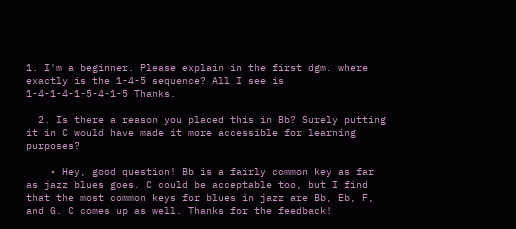1. I'm a beginner. Please explain in the first dgm. where exactly is the 1-4-5 sequence? All I see is 1-4-1-4-1-5-4-1-5 Thanks.

  2. Is there a reason you placed this in Bb? Surely putting it in C would have made it more accessible for learning purposes?

    • Hey, good question! Bb is a fairly common key as far as jazz blues goes. C could be acceptable too, but I find that the most common keys for blues in jazz are Bb, Eb, F, and G. C comes up as well. Thanks for the feedback!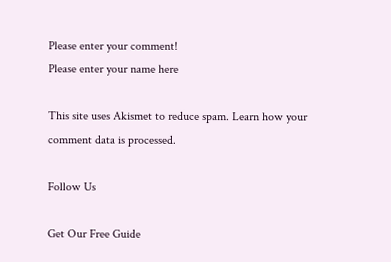Please enter your comment!
Please enter your name here

This site uses Akismet to reduce spam. Learn how your comment data is processed.

Follow Us

Get Our Free Guide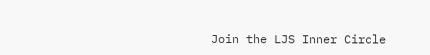Join the LJS Inner Circle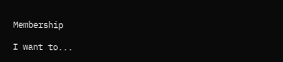Membership

I want to...